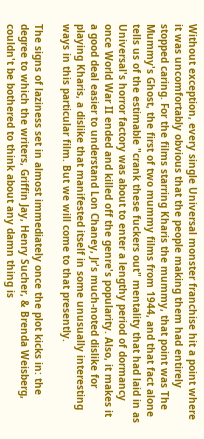Without exception, every single Universal monster franchise hit a point where it was uncomfortably obvious that the people making them had entirely stopped caring. For the films starring Kharis the mummy, that point was The Mummy's Ghost, the first of two mummy films from 1944, and that fact alone tells us of the estimable "crank these fuckers out" mentality that had laid in as Universal's horror factory was about to enter a lengthy period of dormancy once World War II ended and killed off the genre's popularity. Also, it makes it a good deal easier to understand Lon Chaney, Jr's much-noted dislike for playing Kharis, a dislike that manifested itself in some unusually interesting ways in this particular film. But we will come to that presently.

The signs of laziness set in almost immediately once the plot kicks in: the degree to which the writers, Griffin Jay, Henry Sucher, & Brenda Weisberg, couldn't be bothered to think about any damn thing is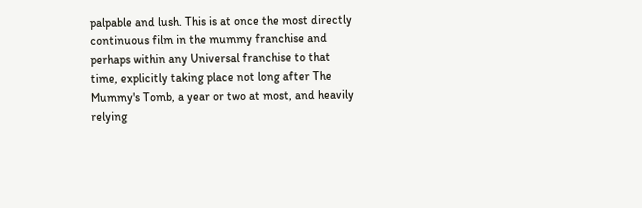palpable and lush. This is at once the most directly continuous film in the mummy franchise and perhaps within any Universal franchise to that time, explicitly taking place not long after The Mummy's Tomb, a year or two at most, and heavily relying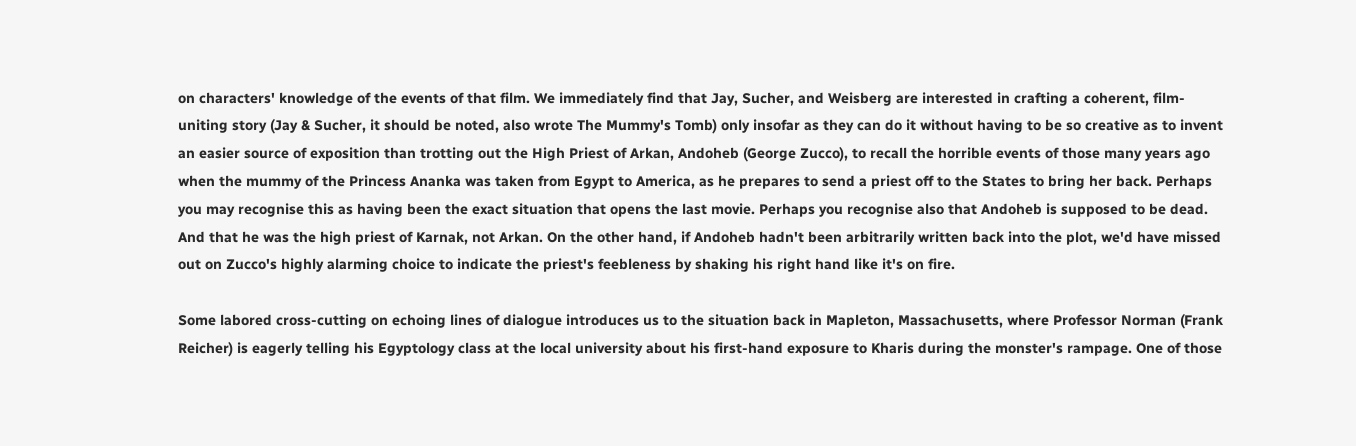on characters' knowledge of the events of that film. We immediately find that Jay, Sucher, and Weisberg are interested in crafting a coherent, film-uniting story (Jay & Sucher, it should be noted, also wrote The Mummy's Tomb) only insofar as they can do it without having to be so creative as to invent an easier source of exposition than trotting out the High Priest of Arkan, Andoheb (George Zucco), to recall the horrible events of those many years ago when the mummy of the Princess Ananka was taken from Egypt to America, as he prepares to send a priest off to the States to bring her back. Perhaps you may recognise this as having been the exact situation that opens the last movie. Perhaps you recognise also that Andoheb is supposed to be dead. And that he was the high priest of Karnak, not Arkan. On the other hand, if Andoheb hadn't been arbitrarily written back into the plot, we'd have missed out on Zucco's highly alarming choice to indicate the priest's feebleness by shaking his right hand like it's on fire.

Some labored cross-cutting on echoing lines of dialogue introduces us to the situation back in Mapleton, Massachusetts, where Professor Norman (Frank Reicher) is eagerly telling his Egyptology class at the local university about his first-hand exposure to Kharis during the monster's rampage. One of those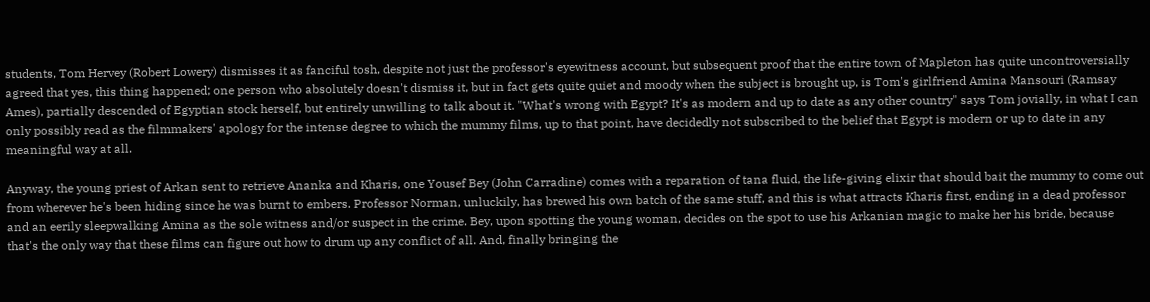students, Tom Hervey (Robert Lowery) dismisses it as fanciful tosh, despite not just the professor's eyewitness account, but subsequent proof that the entire town of Mapleton has quite uncontroversially agreed that yes, this thing happened; one person who absolutely doesn't dismiss it, but in fact gets quite quiet and moody when the subject is brought up, is Tom's girlfriend Amina Mansouri (Ramsay Ames), partially descended of Egyptian stock herself, but entirely unwilling to talk about it. "What's wrong with Egypt? It's as modern and up to date as any other country" says Tom jovially, in what I can only possibly read as the filmmakers' apology for the intense degree to which the mummy films, up to that point, have decidedly not subscribed to the belief that Egypt is modern or up to date in any meaningful way at all.

Anyway, the young priest of Arkan sent to retrieve Ananka and Kharis, one Yousef Bey (John Carradine) comes with a reparation of tana fluid, the life-giving elixir that should bait the mummy to come out from wherever he's been hiding since he was burnt to embers. Professor Norman, unluckily, has brewed his own batch of the same stuff, and this is what attracts Kharis first, ending in a dead professor and an eerily sleepwalking Amina as the sole witness and/or suspect in the crime. Bey, upon spotting the young woman, decides on the spot to use his Arkanian magic to make her his bride, because that's the only way that these films can figure out how to drum up any conflict of all. And, finally bringing the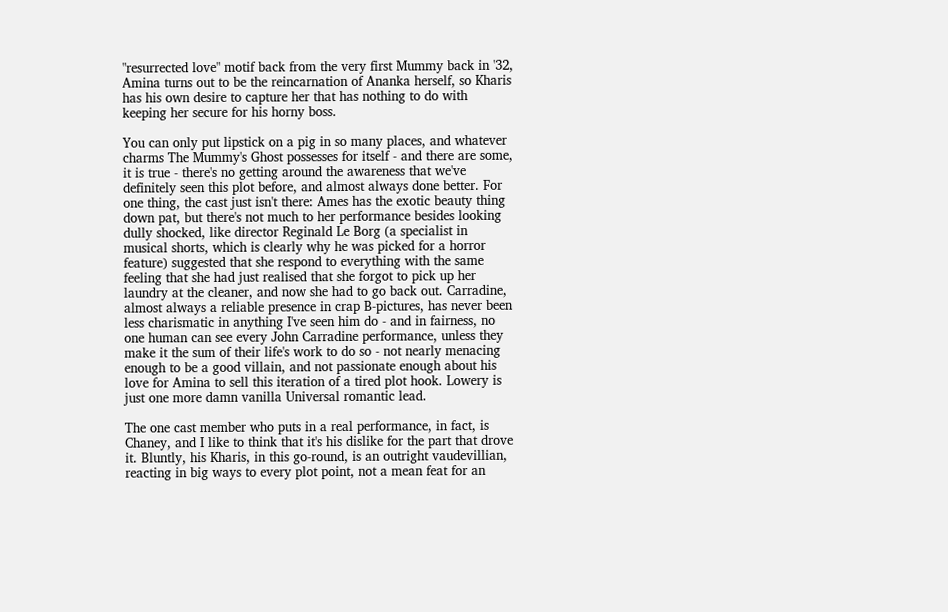"resurrected love" motif back from the very first Mummy back in '32, Amina turns out to be the reincarnation of Ananka herself, so Kharis has his own desire to capture her that has nothing to do with keeping her secure for his horny boss.

You can only put lipstick on a pig in so many places, and whatever charms The Mummy's Ghost possesses for itself - and there are some, it is true - there's no getting around the awareness that we've definitely seen this plot before, and almost always done better. For one thing, the cast just isn't there: Ames has the exotic beauty thing down pat, but there's not much to her performance besides looking dully shocked, like director Reginald Le Borg (a specialist in musical shorts, which is clearly why he was picked for a horror feature) suggested that she respond to everything with the same feeling that she had just realised that she forgot to pick up her laundry at the cleaner, and now she had to go back out. Carradine, almost always a reliable presence in crap B-pictures, has never been less charismatic in anything I've seen him do - and in fairness, no one human can see every John Carradine performance, unless they make it the sum of their life's work to do so - not nearly menacing enough to be a good villain, and not passionate enough about his love for Amina to sell this iteration of a tired plot hook. Lowery is just one more damn vanilla Universal romantic lead.

The one cast member who puts in a real performance, in fact, is Chaney, and I like to think that it's his dislike for the part that drove it. Bluntly, his Kharis, in this go-round, is an outright vaudevillian, reacting in big ways to every plot point, not a mean feat for an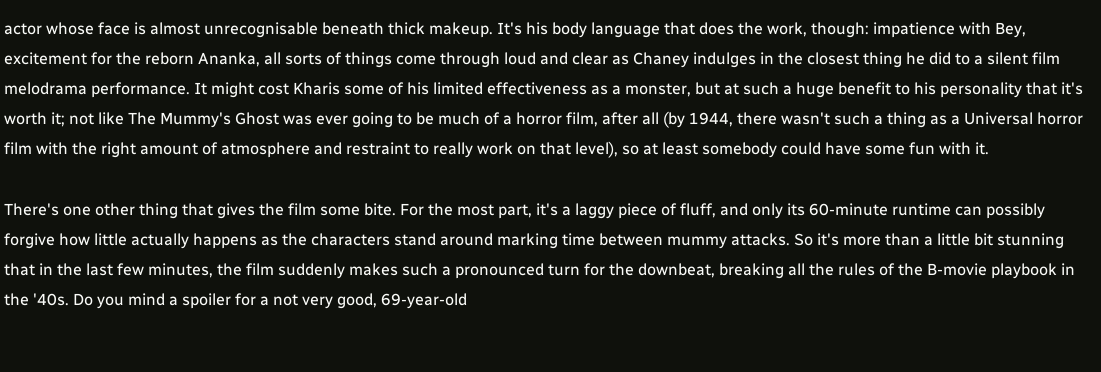actor whose face is almost unrecognisable beneath thick makeup. It's his body language that does the work, though: impatience with Bey, excitement for the reborn Ananka, all sorts of things come through loud and clear as Chaney indulges in the closest thing he did to a silent film melodrama performance. It might cost Kharis some of his limited effectiveness as a monster, but at such a huge benefit to his personality that it's worth it; not like The Mummy's Ghost was ever going to be much of a horror film, after all (by 1944, there wasn't such a thing as a Universal horror film with the right amount of atmosphere and restraint to really work on that level), so at least somebody could have some fun with it.

There's one other thing that gives the film some bite. For the most part, it's a laggy piece of fluff, and only its 60-minute runtime can possibly forgive how little actually happens as the characters stand around marking time between mummy attacks. So it's more than a little bit stunning that in the last few minutes, the film suddenly makes such a pronounced turn for the downbeat, breaking all the rules of the B-movie playbook in the '40s. Do you mind a spoiler for a not very good, 69-year-old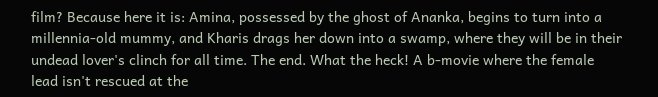film? Because here it is: Amina, possessed by the ghost of Ananka, begins to turn into a millennia-old mummy, and Kharis drags her down into a swamp, where they will be in their undead lover's clinch for all time. The end. What the heck! A b-movie where the female lead isn't rescued at the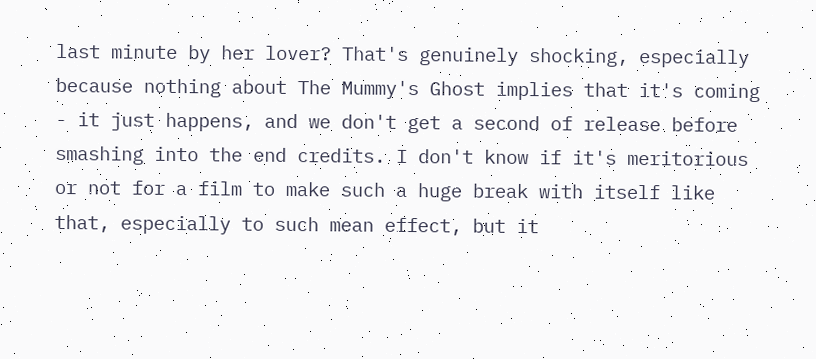last minute by her lover? That's genuinely shocking, especially because nothing about The Mummy's Ghost implies that it's coming - it just happens, and we don't get a second of release before smashing into the end credits. I don't know if it's meritorious or not for a film to make such a huge break with itself like that, especially to such mean effect, but it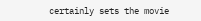certainly sets the movie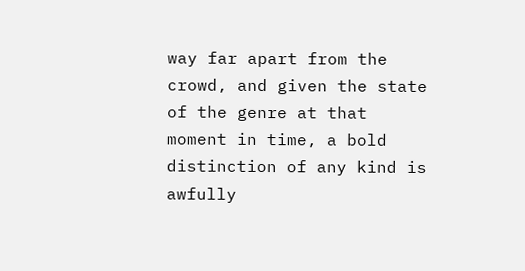way far apart from the crowd, and given the state of the genre at that moment in time, a bold distinction of any kind is awfully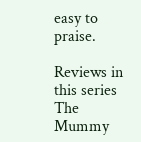easy to praise.

Reviews in this series
The Mummy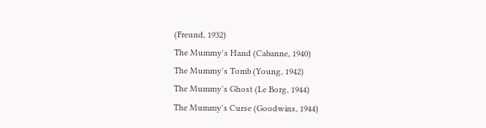(Freund, 1932)
The Mummy's Hand (Cabanne, 1940)
The Mummy's Tomb (Young, 1942)
The Mummy's Ghost (Le Borg, 1944)
The Mummy's Curse (Goodwins, 1944)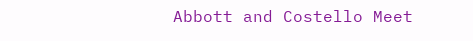Abbott and Costello Meet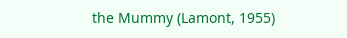the Mummy (Lamont, 1955)